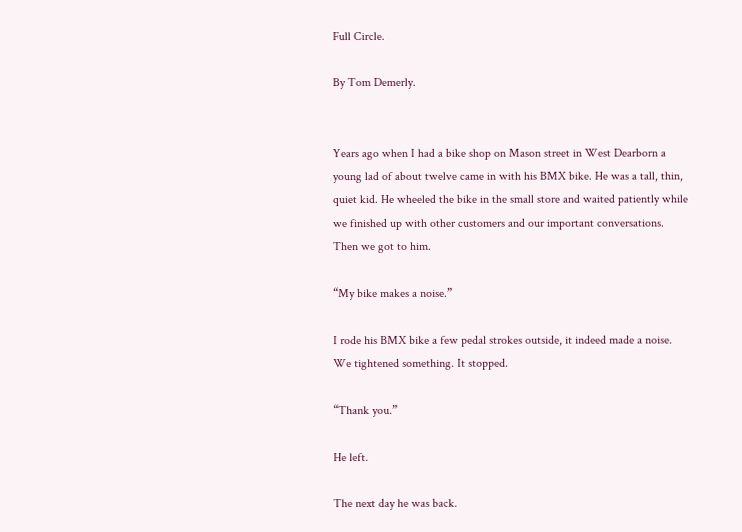Full Circle.

By Tom Demerly.


Years ago when I had a bike shop on Mason street in West Dearborn a young lad of about twelve came in with his BMX bike. He was a tall, thin, quiet kid. He wheeled the bike in the small store and waited patiently while we finished up with other customers and our important conversations. Then we got to him.

“My bike makes a noise.”

I rode his BMX bike a few pedal strokes outside, it indeed made a noise. We tightened something. It stopped.

“Thank you.”

He left.

The next day he was back.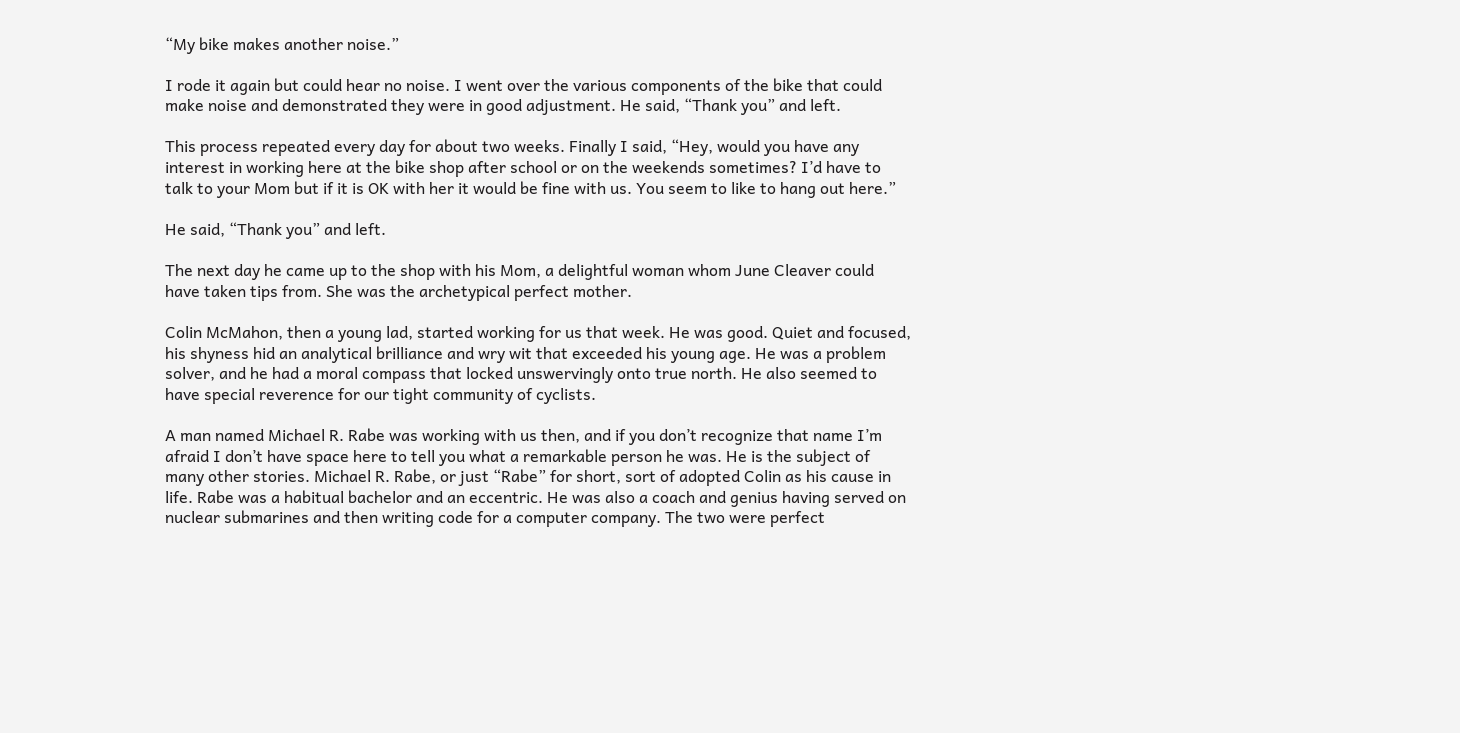“My bike makes another noise.”

I rode it again but could hear no noise. I went over the various components of the bike that could make noise and demonstrated they were in good adjustment. He said, “Thank you” and left.

This process repeated every day for about two weeks. Finally I said, “Hey, would you have any interest in working here at the bike shop after school or on the weekends sometimes? I’d have to talk to your Mom but if it is OK with her it would be fine with us. You seem to like to hang out here.”

He said, “Thank you” and left.

The next day he came up to the shop with his Mom, a delightful woman whom June Cleaver could have taken tips from. She was the archetypical perfect mother.

Colin McMahon, then a young lad, started working for us that week. He was good. Quiet and focused, his shyness hid an analytical brilliance and wry wit that exceeded his young age. He was a problem solver, and he had a moral compass that locked unswervingly onto true north. He also seemed to have special reverence for our tight community of cyclists.

A man named Michael R. Rabe was working with us then, and if you don’t recognize that name I’m afraid I don’t have space here to tell you what a remarkable person he was. He is the subject of many other stories. Michael R. Rabe, or just “Rabe” for short, sort of adopted Colin as his cause in life. Rabe was a habitual bachelor and an eccentric. He was also a coach and genius having served on nuclear submarines and then writing code for a computer company. The two were perfect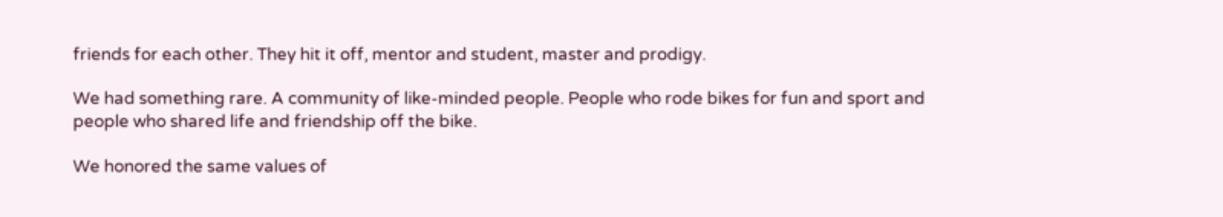friends for each other. They hit it off, mentor and student, master and prodigy.

We had something rare. A community of like-minded people. People who rode bikes for fun and sport and people who shared life and friendship off the bike.

We honored the same values of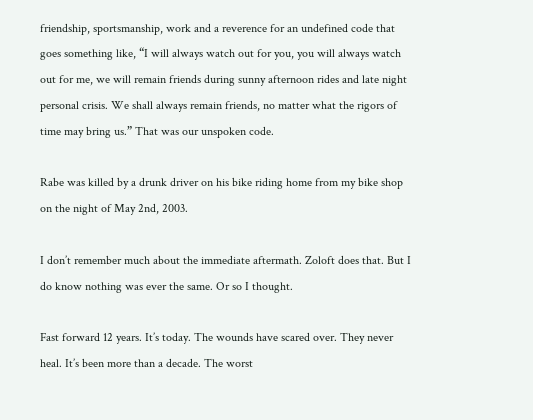friendship, sportsmanship, work and a reverence for an undefined code that goes something like, “I will always watch out for you, you will always watch out for me, we will remain friends during sunny afternoon rides and late night personal crisis. We shall always remain friends, no matter what the rigors of time may bring us.” That was our unspoken code.

Rabe was killed by a drunk driver on his bike riding home from my bike shop on the night of May 2nd, 2003.

I don’t remember much about the immediate aftermath. Zoloft does that. But I do know nothing was ever the same. Or so I thought.

Fast forward 12 years. It’s today. The wounds have scared over. They never heal. It’s been more than a decade. The worst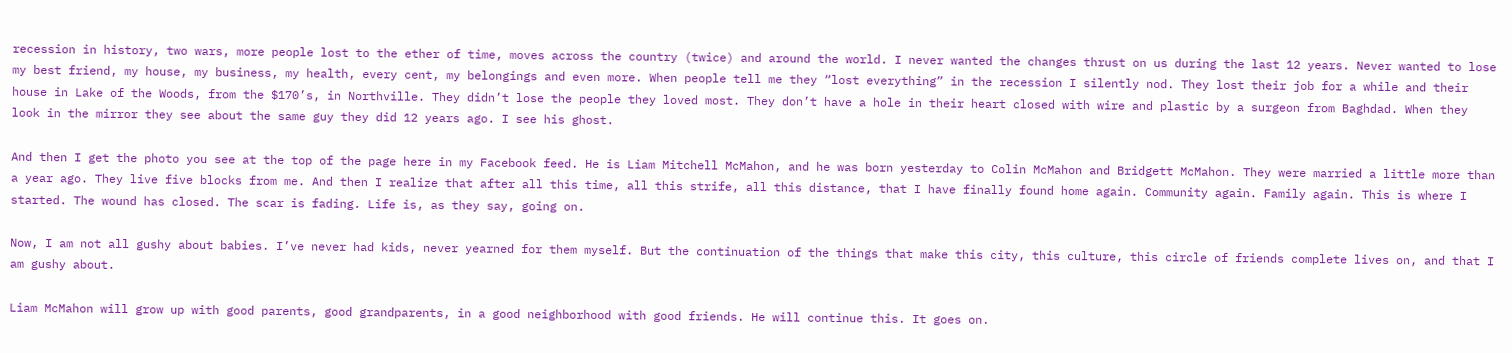recession in history, two wars, more people lost to the ether of time, moves across the country (twice) and around the world. I never wanted the changes thrust on us during the last 12 years. Never wanted to lose my best friend, my house, my business, my health, every cent, my belongings and even more. When people tell me they “lost everything” in the recession I silently nod. They lost their job for a while and their house in Lake of the Woods, from the $170’s, in Northville. They didn’t lose the people they loved most. They don’t have a hole in their heart closed with wire and plastic by a surgeon from Baghdad. When they look in the mirror they see about the same guy they did 12 years ago. I see his ghost.

And then I get the photo you see at the top of the page here in my Facebook feed. He is Liam Mitchell McMahon, and he was born yesterday to Colin McMahon and Bridgett McMahon. They were married a little more than a year ago. They live five blocks from me. And then I realize that after all this time, all this strife, all this distance, that I have finally found home again. Community again. Family again. This is where I started. The wound has closed. The scar is fading. Life is, as they say, going on.

Now, I am not all gushy about babies. I’ve never had kids, never yearned for them myself. But the continuation of the things that make this city, this culture, this circle of friends complete lives on, and that I am gushy about.

Liam McMahon will grow up with good parents, good grandparents, in a good neighborhood with good friends. He will continue this. It goes on.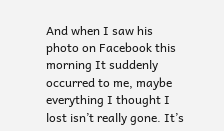And when I saw his photo on Facebook this morning It suddenly occurred to me, maybe everything I thought I lost isn’t really gone. It’s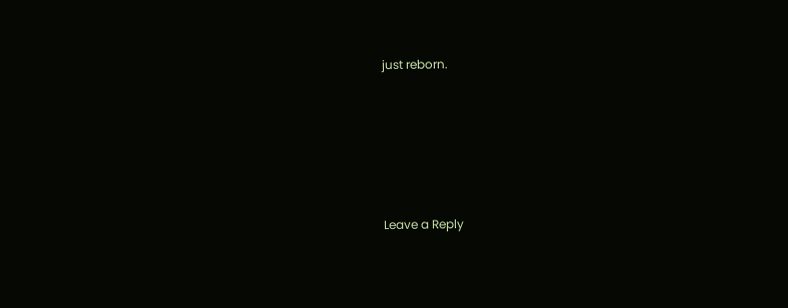just reborn.





Leave a Reply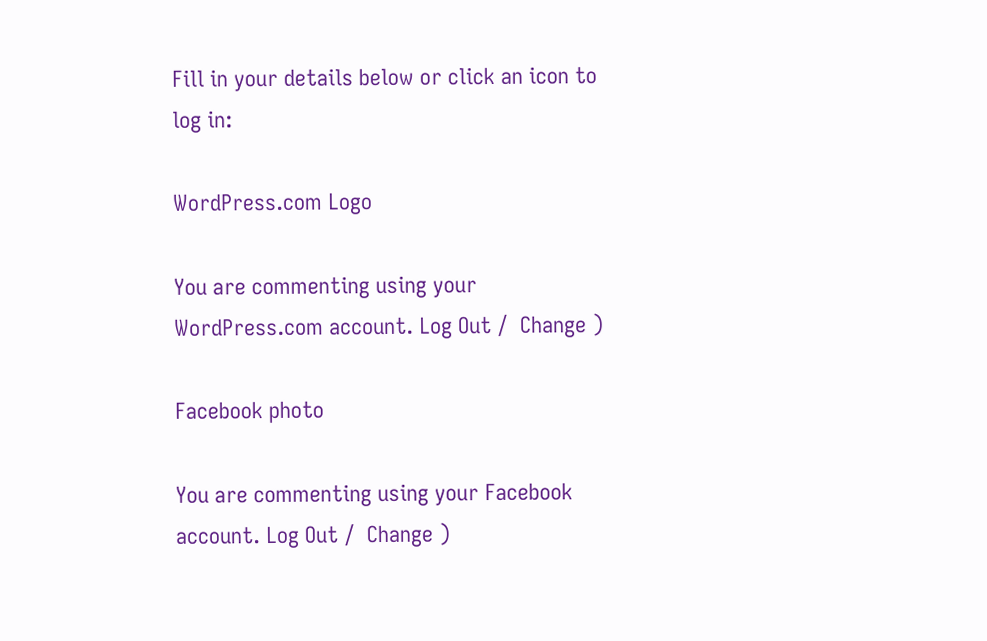Fill in your details below or click an icon to log in:

WordPress.com Logo

You are commenting using your WordPress.com account. Log Out /  Change )

Facebook photo

You are commenting using your Facebook account. Log Out /  Change )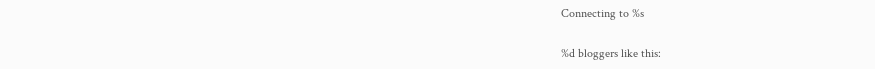Connecting to %s

%d bloggers like this: